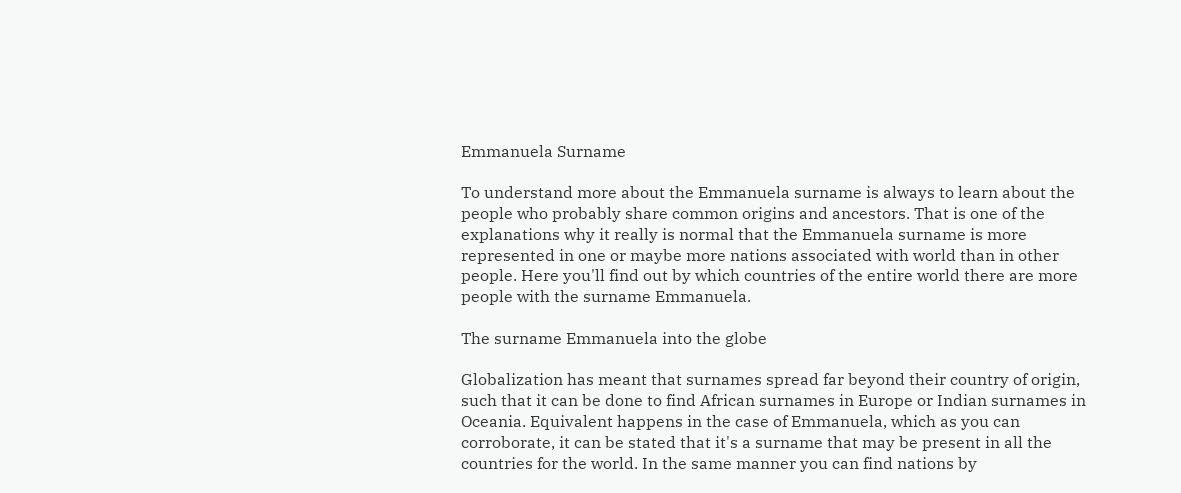Emmanuela Surname

To understand more about the Emmanuela surname is always to learn about the people who probably share common origins and ancestors. That is one of the explanations why it really is normal that the Emmanuela surname is more represented in one or maybe more nations associated with world than in other people. Here you'll find out by which countries of the entire world there are more people with the surname Emmanuela.

The surname Emmanuela into the globe

Globalization has meant that surnames spread far beyond their country of origin, such that it can be done to find African surnames in Europe or Indian surnames in Oceania. Equivalent happens in the case of Emmanuela, which as you can corroborate, it can be stated that it's a surname that may be present in all the countries for the world. In the same manner you can find nations by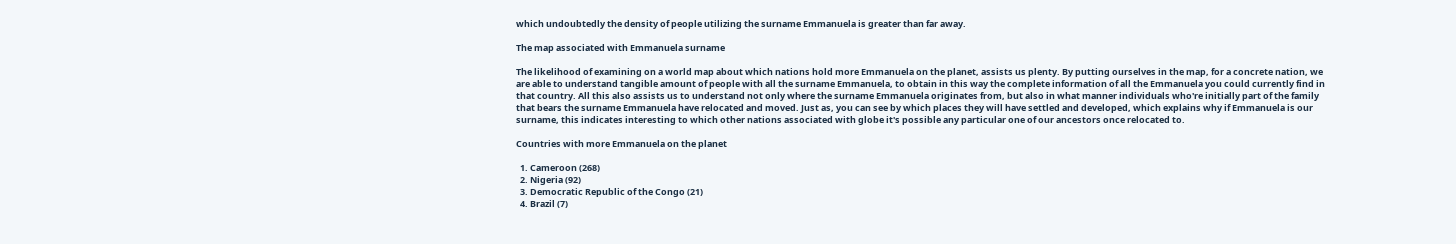which undoubtedly the density of people utilizing the surname Emmanuela is greater than far away.

The map associated with Emmanuela surname

The likelihood of examining on a world map about which nations hold more Emmanuela on the planet, assists us plenty. By putting ourselves in the map, for a concrete nation, we are able to understand tangible amount of people with all the surname Emmanuela, to obtain in this way the complete information of all the Emmanuela you could currently find in that country. All this also assists us to understand not only where the surname Emmanuela originates from, but also in what manner individuals who're initially part of the family that bears the surname Emmanuela have relocated and moved. Just as, you can see by which places they will have settled and developed, which explains why if Emmanuela is our surname, this indicates interesting to which other nations associated with globe it's possible any particular one of our ancestors once relocated to.

Countries with more Emmanuela on the planet

  1. Cameroon (268)
  2. Nigeria (92)
  3. Democratic Republic of the Congo (21)
  4. Brazil (7)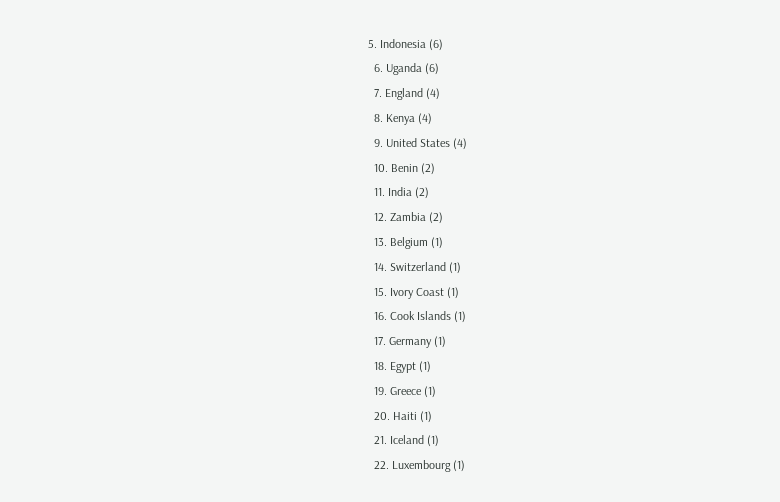5. Indonesia (6)
  6. Uganda (6)
  7. England (4)
  8. Kenya (4)
  9. United States (4)
  10. Benin (2)
  11. India (2)
  12. Zambia (2)
  13. Belgium (1)
  14. Switzerland (1)
  15. Ivory Coast (1)
  16. Cook Islands (1)
  17. Germany (1)
  18. Egypt (1)
  19. Greece (1)
  20. Haiti (1)
  21. Iceland (1)
  22. Luxembourg (1)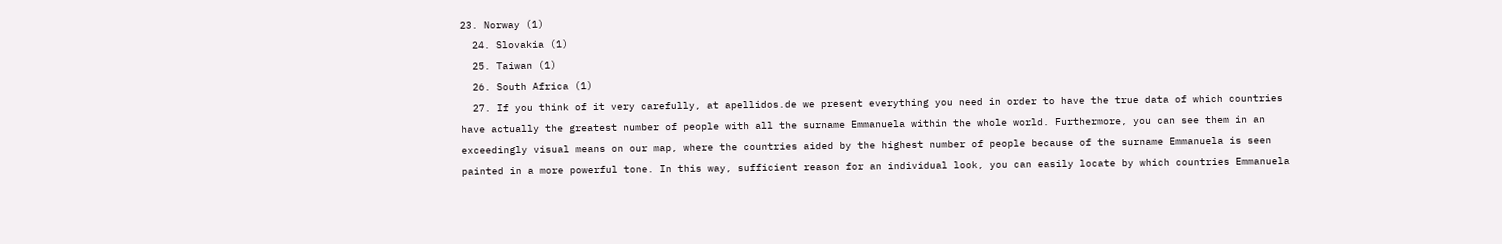23. Norway (1)
  24. Slovakia (1)
  25. Taiwan (1)
  26. South Africa (1)
  27. If you think of it very carefully, at apellidos.de we present everything you need in order to have the true data of which countries have actually the greatest number of people with all the surname Emmanuela within the whole world. Furthermore, you can see them in an exceedingly visual means on our map, where the countries aided by the highest number of people because of the surname Emmanuela is seen painted in a more powerful tone. In this way, sufficient reason for an individual look, you can easily locate by which countries Emmanuela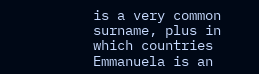is a very common surname, plus in which countries Emmanuela is an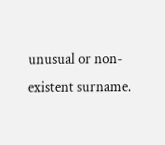unusual or non-existent surname.